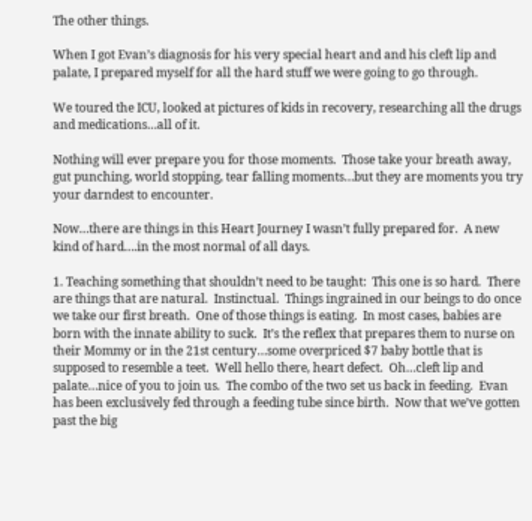The other things.

When I got Evan’s diagnosis for his very special heart and and his cleft lip and palate, I prepared myself for all the hard stuff we were going to go through.

We toured the ICU, looked at pictures of kids in recovery, researching all the drugs and medications…all of it.

Nothing will ever prepare you for those moments.  Those take your breath away, gut punching, world stopping, tear falling moments…but they are moments you try your darndest to encounter.

Now…there are things in this Heart Journey I wasn’t fully prepared for.  A new kind of hard….in the most normal of all days.

1. Teaching something that shouldn’t need to be taught:  This one is so hard.  There are things that are natural.  Instinctual.  Things ingrained in our beings to do once we take our first breath.  One of those things is eating.  In most cases, babies are born with the innate ability to suck.  It’s the reflex that prepares them to nurse on their Mommy or in the 21st century…some overpriced $7 baby bottle that is supposed to resemble a teet.  Well hello there, heart defect.  Oh…cleft lip and palate…nice of you to join us.  The combo of the two set us back in feeding.  Evan has been exclusively fed through a feeding tube since birth.  Now that we’ve gotten past the big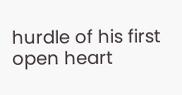hurdle of his first open heart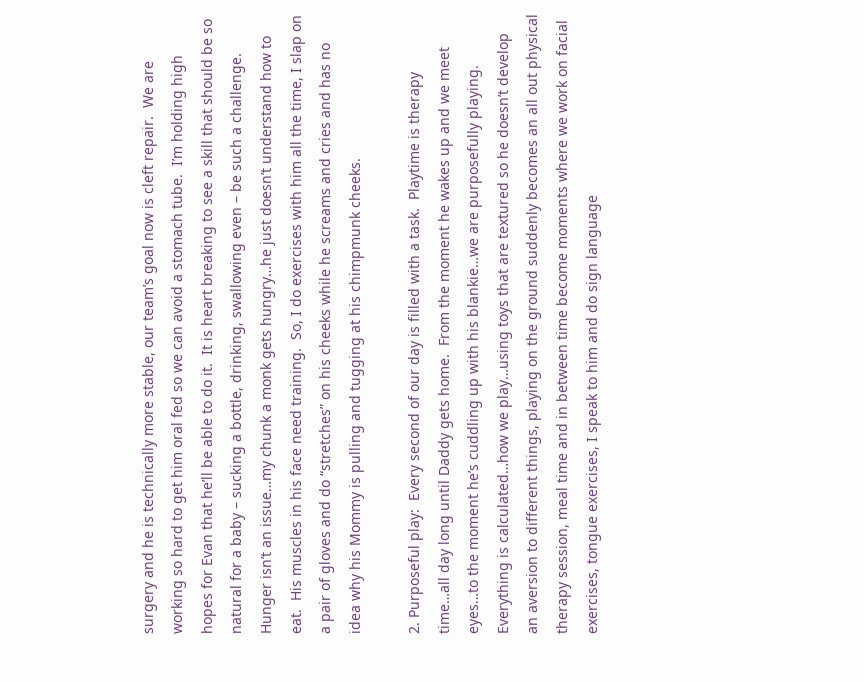surgery and he is technically more stable, our team’s goal now is cleft repair.  We are working so hard to get him oral fed so we can avoid a stomach tube.  I’m holding high hopes for Evan that he’ll be able to do it.  It is heart breaking to see a skill that should be so natural for a baby – sucking a bottle, drinking, swallowing even – be such a challenge.  Hunger isn’t an issue…my chunk a monk gets hungry…he just doesn’t understand how to eat.  His muscles in his face need training.  So, I do exercises with him all the time, I slap on a pair of gloves and do “stretches” on his cheeks while he screams and cries and has no idea why his Mommy is pulling and tugging at his chimpmunk cheeks.

2. Purposeful play:  Every second of our day is filled with a task.  Playtime is therapy time…all day long until Daddy gets home.  From the moment he wakes up and we meet eyes…to the moment he’s cuddling up with his blankie…we are purposefully playing.  Everything is calculated…how we play…using toys that are textured so he doesn’t develop an aversion to different things, playing on the ground suddenly becomes an all out physical therapy session, meal time and in between time become moments where we work on facial exercises, tongue exercises, I speak to him and do sign language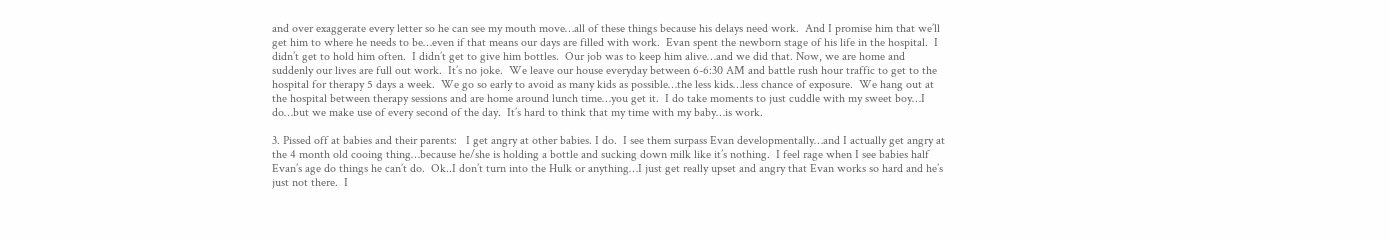and over exaggerate every letter so he can see my mouth move…all of these things because his delays need work.  And I promise him that we’ll get him to where he needs to be…even if that means our days are filled with work.  Evan spent the newborn stage of his life in the hospital.  I didn’t get to hold him often.  I didn’t get to give him bottles.  Our job was to keep him alive…and we did that. Now, we are home and suddenly our lives are full out work.  It’s no joke.  We leave our house everyday between 6-6:30 AM and battle rush hour traffic to get to the hospital for therapy 5 days a week.  We go so early to avoid as many kids as possible…the less kids…less chance of exposure.  We hang out at the hospital between therapy sessions and are home around lunch time…you get it.  I do take moments to just cuddle with my sweet boy…I do…but we make use of every second of the day.  It’s hard to think that my time with my baby…is work.

3. Pissed off at babies and their parents:   I get angry at other babies. I do.  I see them surpass Evan developmentally…and I actually get angry at the 4 month old cooing thing…because he/she is holding a bottle and sucking down milk like it’s nothing.  I feel rage when I see babies half Evan’s age do things he can’t do.  Ok..I don’t turn into the Hulk or anything…I just get really upset and angry that Evan works so hard and he’s just not there.  I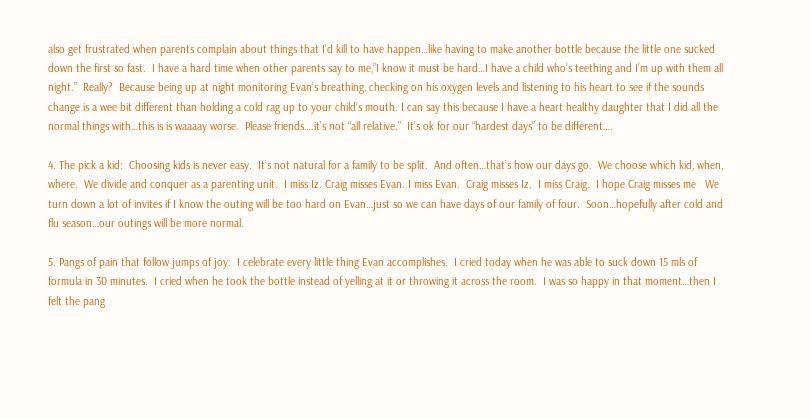also get frustrated when parents complain about things that I’d kill to have happen…like having to make another bottle because the little one sucked down the first so fast.  I have a hard time when other parents say to me,”I know it must be hard…I have a child who’s teething and I’m up with them all night.”  Really?  Because being up at night monitoring Evan’s breathing, checking on his oxygen levels and listening to his heart to see if the sounds change is a wee bit different than holding a cold rag up to your child’s mouth. I can say this because I have a heart healthy daughter that I did all the normal things with…this is is waaaay worse.  Please friends….it’s not “all relative.”  It’s ok for our “hardest days” to be different….

4. The pick a kid:  Choosing kids is never easy.  It’s not natural for a family to be split.  And often…that’s how our days go.  We choose which kid, when, where.  We divide and conquer as a parenting unit.  I miss Iz. Craig misses Evan. I miss Evan.  Craig misses Iz.  I miss Craig.  I hope Craig misses me   We turn down a lot of invites if I know the outing will be too hard on Evan…just so we can have days of our family of four.  Soon…hopefully after cold and flu season…our outings will be more normal.

5. Pangs of pain that follow jumps of joy:  I celebrate every little thing Evan accomplishes.  I cried today when he was able to suck down 15 mls of formula in 30 minutes.  I cried when he took the bottle instead of yelling at it or throwing it across the room.  I was so happy in that moment…then I felt the pang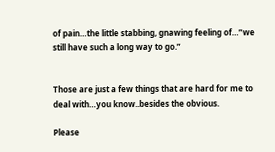of pain…the little stabbing, gnawing feeling of…”we still have such a long way to go.”


Those are just a few things that are hard for me to deal with…you know..besides the obvious.

Please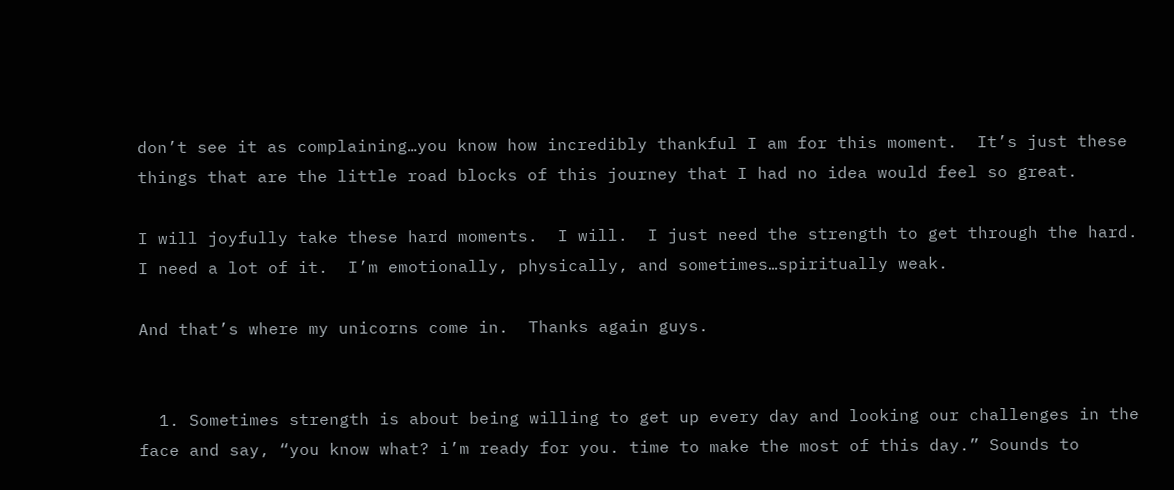don’t see it as complaining…you know how incredibly thankful I am for this moment.  It’s just these things that are the little road blocks of this journey that I had no idea would feel so great.

I will joyfully take these hard moments.  I will.  I just need the strength to get through the hard.  I need a lot of it.  I’m emotionally, physically, and sometimes…spiritually weak.

And that’s where my unicorns come in.  Thanks again guys.


  1. Sometimes strength is about being willing to get up every day and looking our challenges in the face and say, “you know what? i’m ready for you. time to make the most of this day.” Sounds to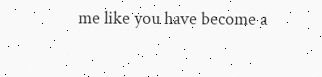me like you have become a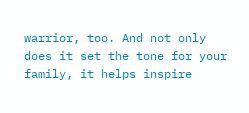warrior, too. And not only does it set the tone for your family, it helps inspire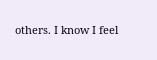others. I know I feel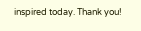inspired today. Thank you!